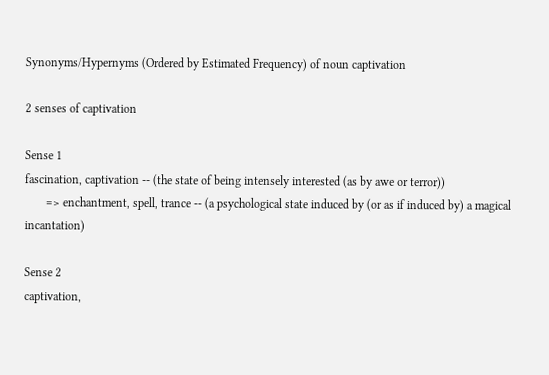Synonyms/Hypernyms (Ordered by Estimated Frequency) of noun captivation

2 senses of captivation

Sense 1
fascination, captivation -- (the state of being intensely interested (as by awe or terror))
       => enchantment, spell, trance -- (a psychological state induced by (or as if induced by) a magical incantation)

Sense 2
captivation,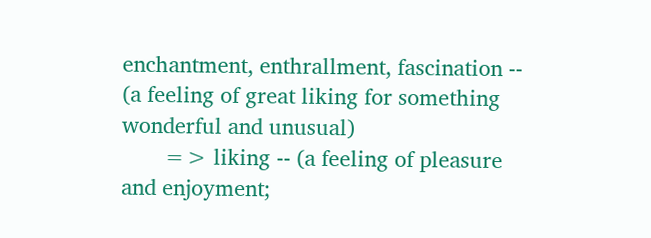enchantment, enthrallment, fascination -- (a feeling of great liking for something wonderful and unusual)
       => liking -- (a feeling of pleasure and enjoyment;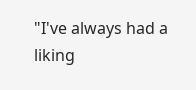"I've always had a liking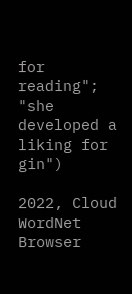for reading"; "she developed a liking for gin")

2022, Cloud WordNet Browser